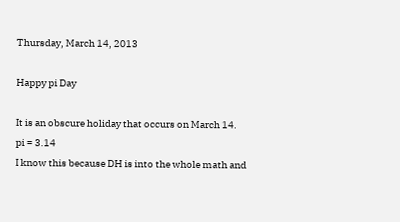Thursday, March 14, 2013

Happy pi Day

It is an obscure holiday that occurs on March 14.
pi = 3.14
I know this because DH is into the whole math and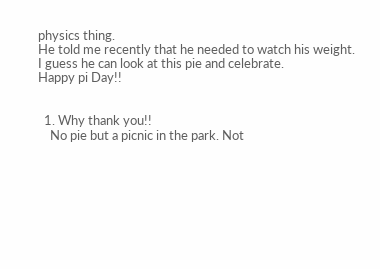physics thing.
He told me recently that he needed to watch his weight.
I guess he can look at this pie and celebrate.
Happy pi Day!!


  1. Why thank you!!
    No pie but a picnic in the park. Not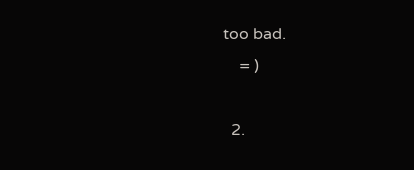too bad.
    = )

  2.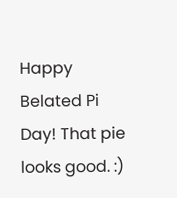Happy Belated Pi Day! That pie looks good. :)